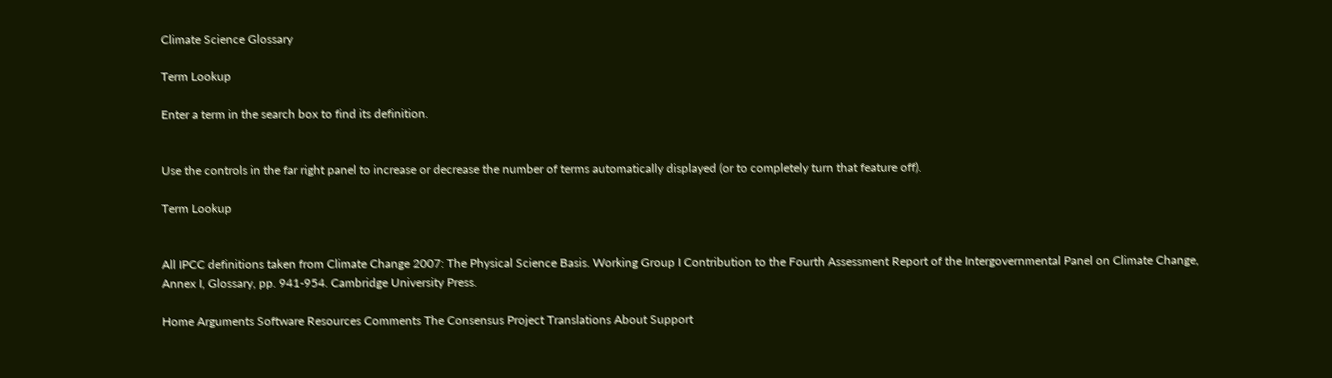Climate Science Glossary

Term Lookup

Enter a term in the search box to find its definition.


Use the controls in the far right panel to increase or decrease the number of terms automatically displayed (or to completely turn that feature off).

Term Lookup


All IPCC definitions taken from Climate Change 2007: The Physical Science Basis. Working Group I Contribution to the Fourth Assessment Report of the Intergovernmental Panel on Climate Change, Annex I, Glossary, pp. 941-954. Cambridge University Press.

Home Arguments Software Resources Comments The Consensus Project Translations About Support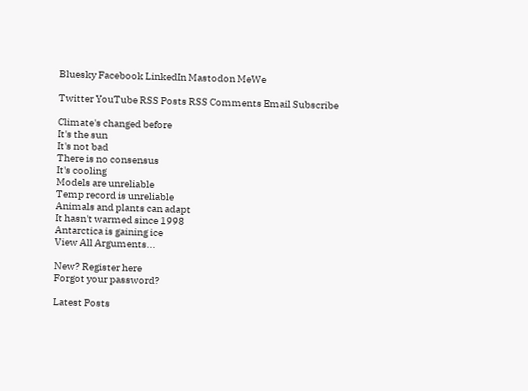Bluesky Facebook LinkedIn Mastodon MeWe

Twitter YouTube RSS Posts RSS Comments Email Subscribe

Climate's changed before
It's the sun
It's not bad
There is no consensus
It's cooling
Models are unreliable
Temp record is unreliable
Animals and plants can adapt
It hasn't warmed since 1998
Antarctica is gaining ice
View All Arguments...

New? Register here
Forgot your password?

Latest Posts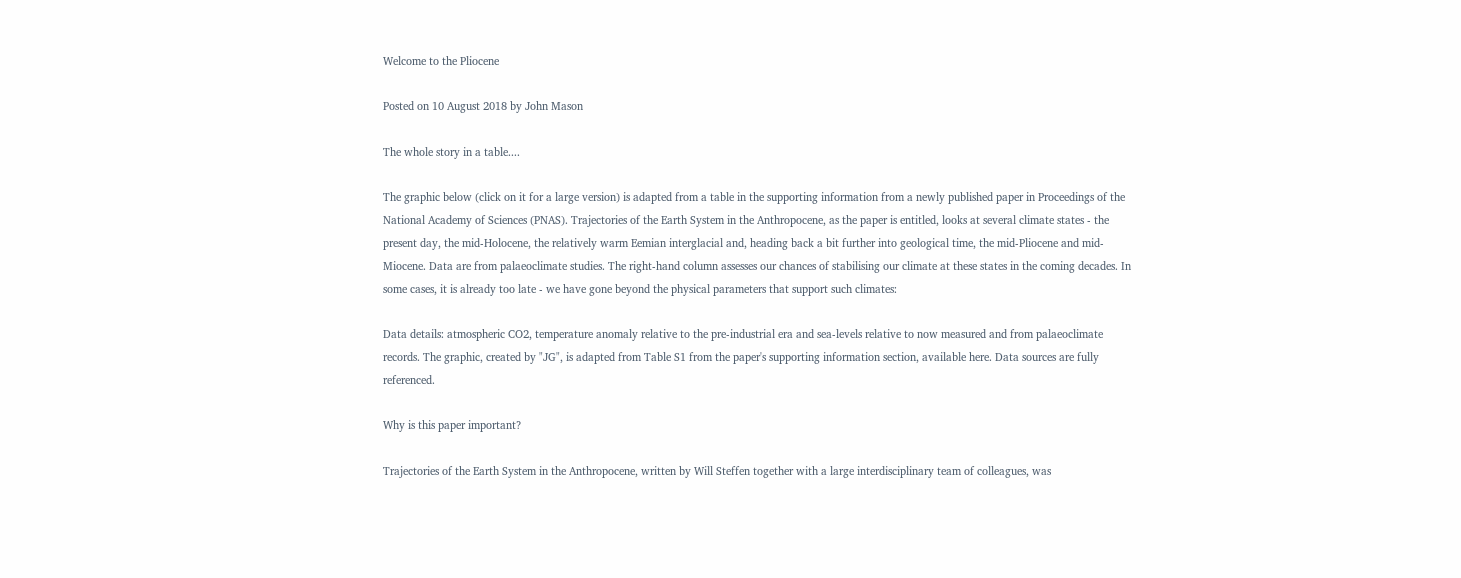Welcome to the Pliocene

Posted on 10 August 2018 by John Mason

The whole story in a table....

The graphic below (click on it for a large version) is adapted from a table in the supporting information from a newly published paper in Proceedings of the National Academy of Sciences (PNAS). Trajectories of the Earth System in the Anthropocene, as the paper is entitled, looks at several climate states - the present day, the mid-Holocene, the relatively warm Eemian interglacial and, heading back a bit further into geological time, the mid-Pliocene and mid-Miocene. Data are from palaeoclimate studies. The right-hand column assesses our chances of stabilising our climate at these states in the coming decades. In some cases, it is already too late - we have gone beyond the physical parameters that support such climates:

Data details: atmospheric CO2, temperature anomaly relative to the pre-industrial era and sea-levels relative to now measured and from palaeoclimate records. The graphic, created by "JG", is adapted from Table S1 from the paper's supporting information section, available here. Data sources are fully referenced.

Why is this paper important?

Trajectories of the Earth System in the Anthropocene, written by Will Steffen together with a large interdisciplinary team of colleagues, was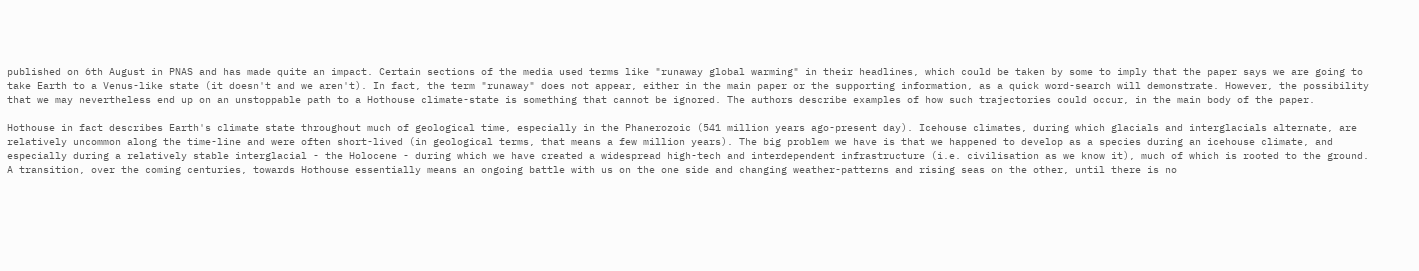published on 6th August in PNAS and has made quite an impact. Certain sections of the media used terms like "runaway global warming" in their headlines, which could be taken by some to imply that the paper says we are going to take Earth to a Venus-like state (it doesn't and we aren't). In fact, the term "runaway" does not appear, either in the main paper or the supporting information, as a quick word-search will demonstrate. However, the possibility that we may nevertheless end up on an unstoppable path to a Hothouse climate-state is something that cannot be ignored. The authors describe examples of how such trajectories could occur, in the main body of the paper.

Hothouse in fact describes Earth's climate state throughout much of geological time, especially in the Phanerozoic (541 million years ago-present day). Icehouse climates, during which glacials and interglacials alternate, are relatively uncommon along the time-line and were often short-lived (in geological terms, that means a few million years). The big problem we have is that we happened to develop as a species during an icehouse climate, and especially during a relatively stable interglacial - the Holocene - during which we have created a widespread high-tech and interdependent infrastructure (i.e. civilisation as we know it), much of which is rooted to the ground. A transition, over the coming centuries, towards Hothouse essentially means an ongoing battle with us on the one side and changing weather-patterns and rising seas on the other, until there is no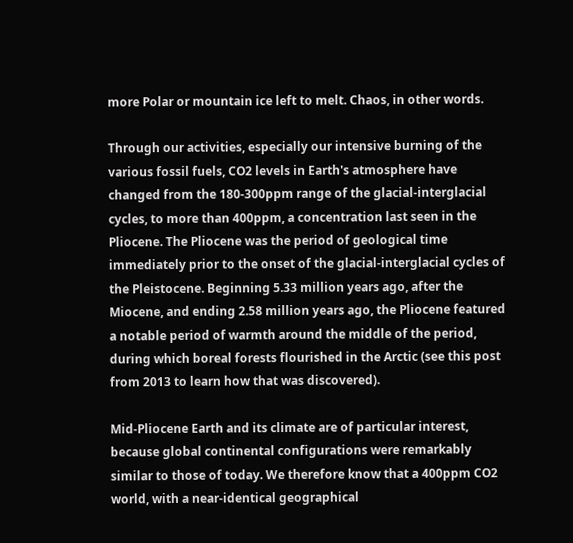more Polar or mountain ice left to melt. Chaos, in other words.

Through our activities, especially our intensive burning of the various fossil fuels, CO2 levels in Earth's atmosphere have changed from the 180-300ppm range of the glacial-interglacial cycles, to more than 400ppm, a concentration last seen in the Pliocene. The Pliocene was the period of geological time immediately prior to the onset of the glacial-interglacial cycles of the Pleistocene. Beginning 5.33 million years ago, after the Miocene, and ending 2.58 million years ago, the Pliocene featured a notable period of warmth around the middle of the period, during which boreal forests flourished in the Arctic (see this post from 2013 to learn how that was discovered).

Mid-Pliocene Earth and its climate are of particular interest, because global continental configurations were remarkably similar to those of today. We therefore know that a 400ppm CO2 world, with a near-identical geographical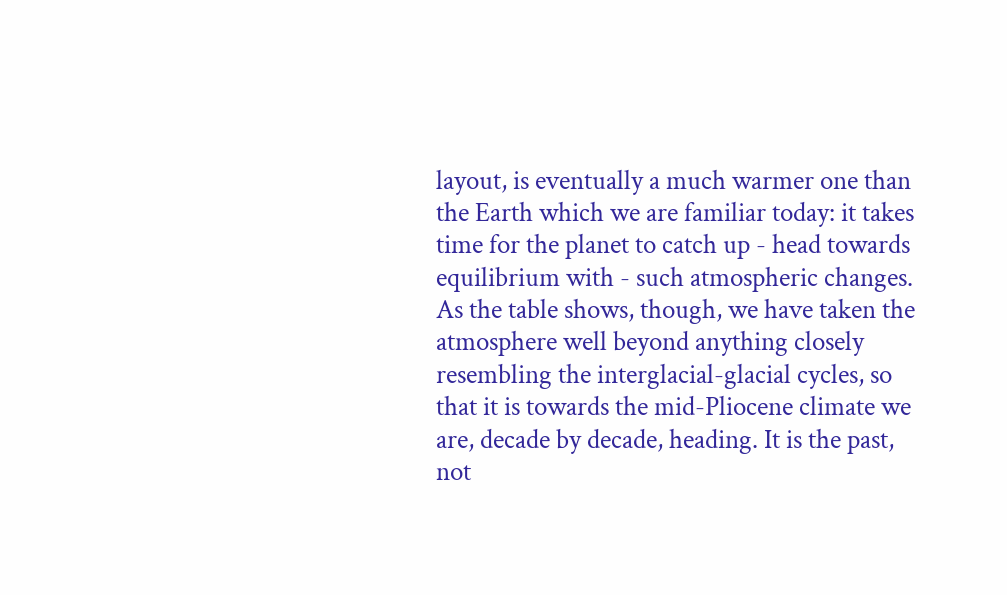layout, is eventually a much warmer one than the Earth which we are familiar today: it takes time for the planet to catch up - head towards equilibrium with - such atmospheric changes. As the table shows, though, we have taken the atmosphere well beyond anything closely resembling the interglacial-glacial cycles, so that it is towards the mid-Pliocene climate we are, decade by decade, heading. It is the past, not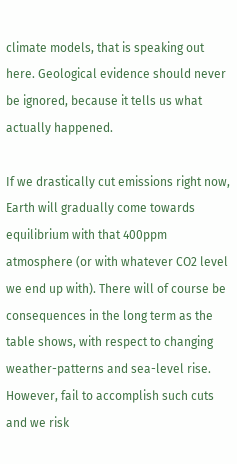climate models, that is speaking out here. Geological evidence should never be ignored, because it tells us what actually happened.

If we drastically cut emissions right now, Earth will gradually come towards equilibrium with that 400ppm atmosphere (or with whatever CO2 level we end up with). There will of course be consequences in the long term as the table shows, with respect to changing weather-patterns and sea-level rise. However, fail to accomplish such cuts and we risk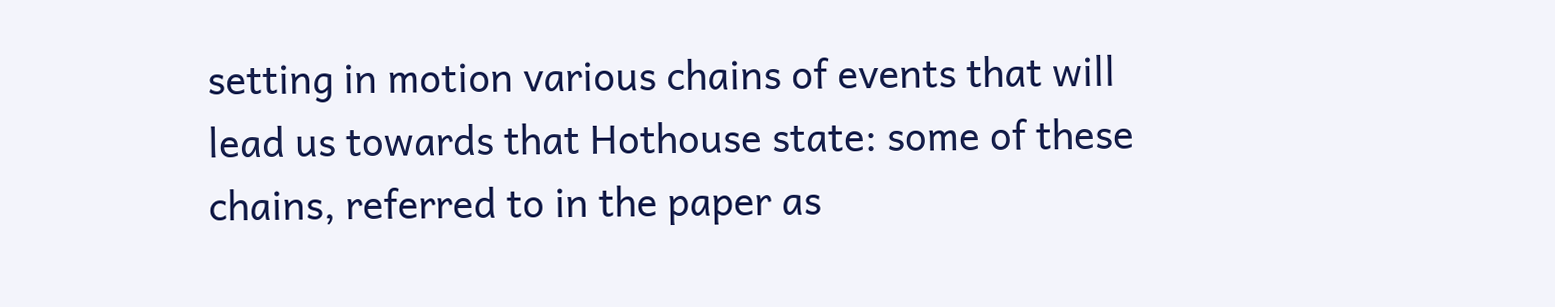setting in motion various chains of events that will lead us towards that Hothouse state: some of these chains, referred to in the paper as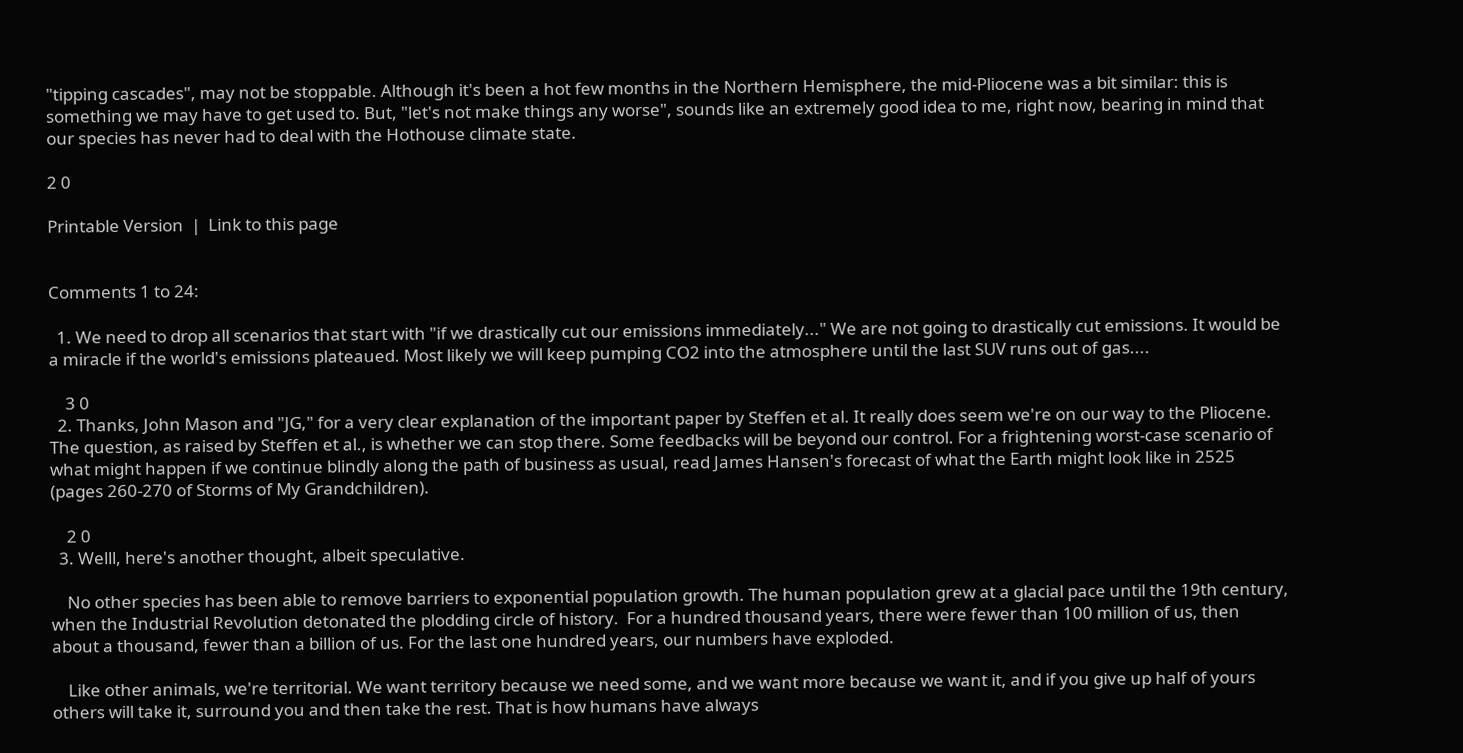"tipping cascades", may not be stoppable. Although it's been a hot few months in the Northern Hemisphere, the mid-Pliocene was a bit similar: this is something we may have to get used to. But, "let's not make things any worse", sounds like an extremely good idea to me, right now, bearing in mind that our species has never had to deal with the Hothouse climate state.

2 0

Printable Version  |  Link to this page


Comments 1 to 24:

  1. We need to drop all scenarios that start with "if we drastically cut our emissions immediately..." We are not going to drastically cut emissions. It would be a miracle if the world's emissions plateaued. Most likely we will keep pumping CO2 into the atmosphere until the last SUV runs out of gas....

    3 0
  2. Thanks, John Mason and "JG," for a very clear explanation of the important paper by Steffen et al. It really does seem we're on our way to the Pliocene. The question, as raised by Steffen et al., is whether we can stop there. Some feedbacks will be beyond our control. For a frightening worst-case scenario of what might happen if we continue blindly along the path of business as usual, read James Hansen's forecast of what the Earth might look like in 2525 (pages 260-270 of Storms of My Grandchildren).

    2 0
  3. Welll, here's another thought, albeit speculative.

    No other species has been able to remove barriers to exponential population growth. The human population grew at a glacial pace until the 19th century, when the Industrial Revolution detonated the plodding circle of history.  For a hundred thousand years, there were fewer than 100 million of us, then about a thousand, fewer than a billion of us. For the last one hundred years, our numbers have exploded.

    Like other animals, we're territorial. We want territory because we need some, and we want more because we want it, and if you give up half of yours others will take it, surround you and then take the rest. That is how humans have always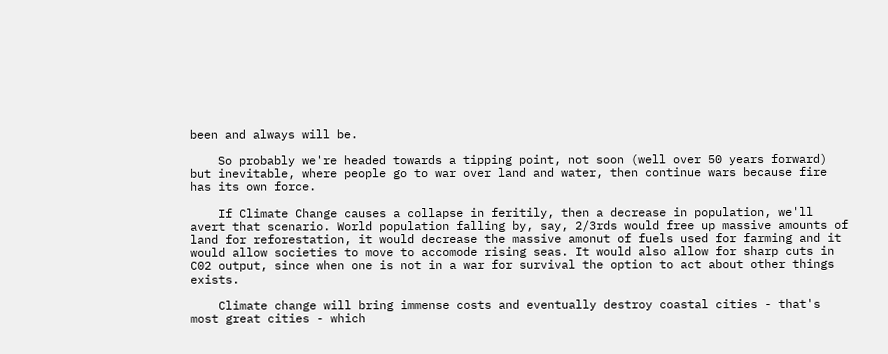been and always will be.

    So probably we're headed towards a tipping point, not soon (well over 50 years forward) but inevitable, where people go to war over land and water, then continue wars because fire has its own force.

    If Climate Change causes a collapse in feritily, then a decrease in population, we'll avert that scenario. World population falling by, say, 2/3rds would free up massive amounts of land for reforestation, it would decrease the massive amonut of fuels used for farming and it would allow societies to move to accomode rising seas. It would also allow for sharp cuts in C02 output, since when one is not in a war for survival the option to act about other things exists.

    Climate change will bring immense costs and eventually destroy coastal cities - that's most great cities - which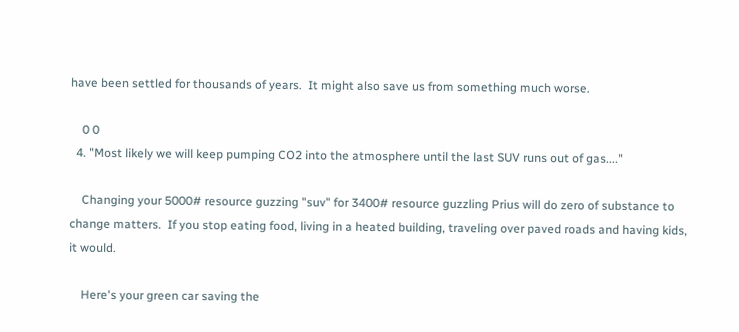have been settled for thousands of years.  It might also save us from something much worse.

    0 0
  4. "Most likely we will keep pumping CO2 into the atmosphere until the last SUV runs out of gas...."

    Changing your 5000# resource guzzing "suv" for 3400# resource guzzling Prius will do zero of substance to change matters.  If you stop eating food, living in a heated building, traveling over paved roads and having kids, it would.

    Here's your green car saving the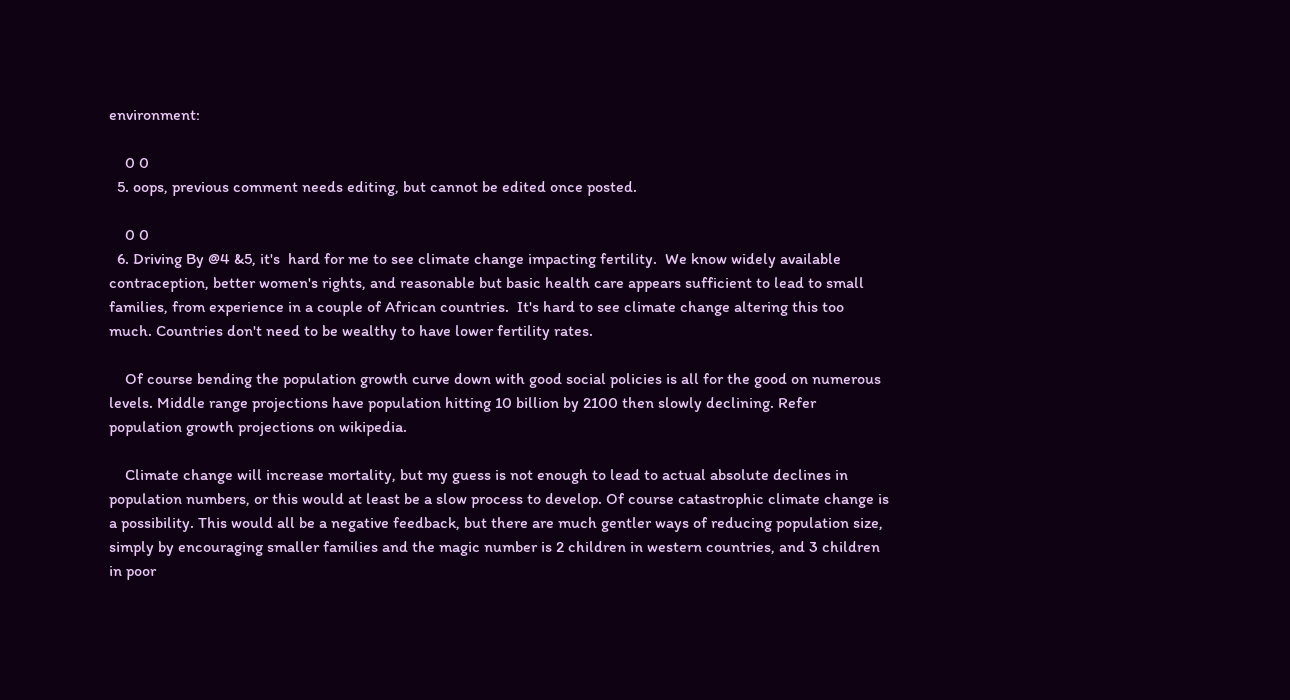environment:

    0 0
  5. oops, previous comment needs editing, but cannot be edited once posted.

    0 0
  6. Driving By @4 &5, it's  hard for me to see climate change impacting fertility.  We know widely available contraception, better women's rights, and reasonable but basic health care appears sufficient to lead to small families, from experience in a couple of African countries.  It's hard to see climate change altering this too much. Countries don't need to be wealthy to have lower fertility rates.

    Of course bending the population growth curve down with good social policies is all for the good on numerous levels. Middle range projections have population hitting 10 billion by 2100 then slowly declining. Refer population growth projections on wikipedia.

    Climate change will increase mortality, but my guess is not enough to lead to actual absolute declines in population numbers, or this would at least be a slow process to develop. Of course catastrophic climate change is a possibility. This would all be a negative feedback, but there are much gentler ways of reducing population size, simply by encouraging smaller families and the magic number is 2 children in western countries, and 3 children in poor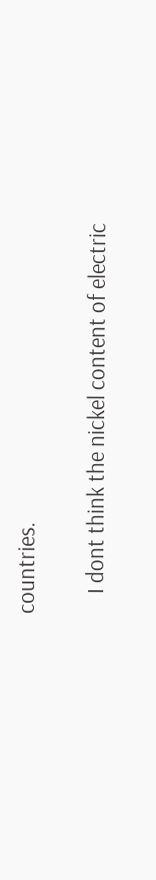countries.

    I dont think the nickel content of electric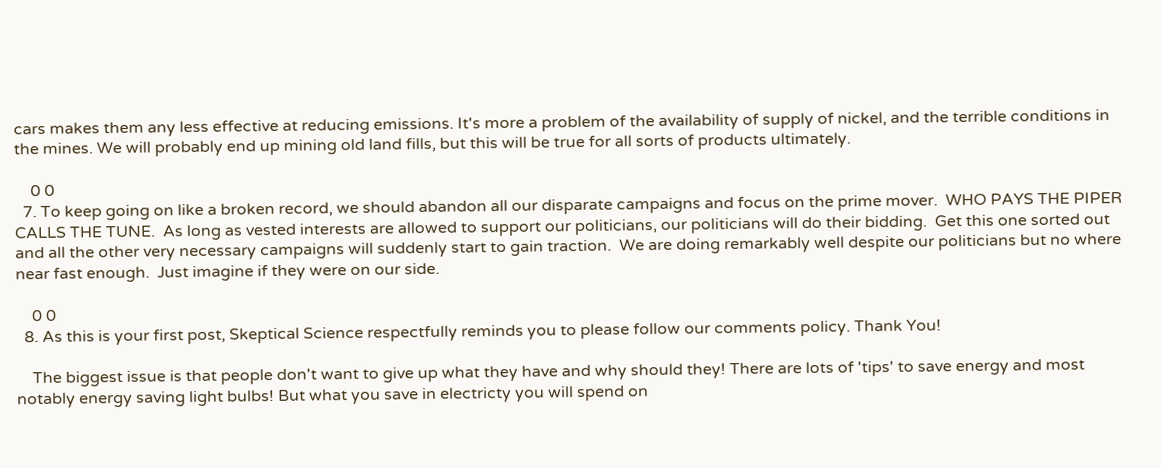cars makes them any less effective at reducing emissions. It's more a problem of the availability of supply of nickel, and the terrible conditions in the mines. We will probably end up mining old land fills, but this will be true for all sorts of products ultimately.

    0 0
  7. To keep going on like a broken record, we should abandon all our disparate campaigns and focus on the prime mover.  WHO PAYS THE PIPER CALLS THE TUNE.  As long as vested interests are allowed to support our politicians, our politicians will do their bidding.  Get this one sorted out and all the other very necessary campaigns will suddenly start to gain traction.  We are doing remarkably well despite our politicians but no where near fast enough.  Just imagine if they were on our side.

    0 0
  8. As this is your first post, Skeptical Science respectfully reminds you to please follow our comments policy. Thank You!

    The biggest issue is that people don't want to give up what they have and why should they! There are lots of 'tips' to save energy and most notably energy saving light bulbs! But what you save in electricty you will spend on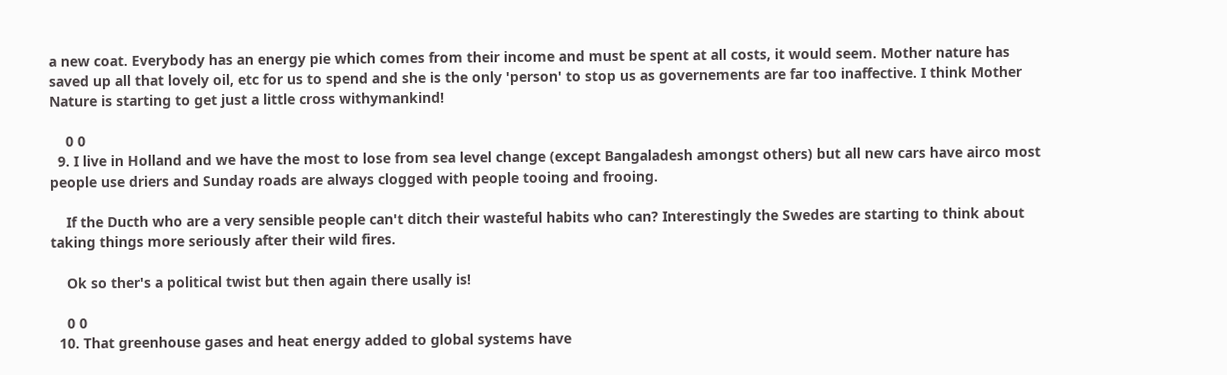a new coat. Everybody has an energy pie which comes from their income and must be spent at all costs, it would seem. Mother nature has saved up all that lovely oil, etc for us to spend and she is the only 'person' to stop us as governements are far too inaffective. I think Mother Nature is starting to get just a little cross withymankind!

    0 0
  9. I live in Holland and we have the most to lose from sea level change (except Bangaladesh amongst others) but all new cars have airco most people use driers and Sunday roads are always clogged with people tooing and frooing.

    If the Ducth who are a very sensible people can't ditch their wasteful habits who can? Interestingly the Swedes are starting to think about taking things more seriously after their wild fires.

    Ok so ther's a political twist but then again there usally is!

    0 0
  10. That greenhouse gases and heat energy added to global systems have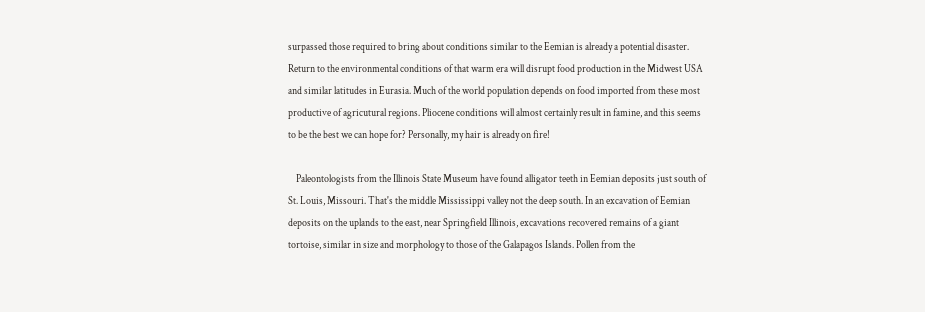surpassed those required to bring about conditions similar to the Eemian is already a potential disaster. Return to the environmental conditions of that warm era will disrupt food production in the Midwest USA and similar latitudes in Eurasia. Much of the world population depends on food imported from these most productive of agricutural regions. Pliocene conditions will almost certainly result in famine, and this seems to be the best we can hope for? Personally, my hair is already on fire!

    Paleontologists from the Illinois State Museum have found alligator teeth in Eemian deposits just south of St. Louis, Missouri. That's the middle Mississippi valley not the deep south. In an excavation of Eemian deposits on the uplands to the east, near Springfield Illinois, excavations recovered remains of a giant tortoise, similar in size and morphology to those of the Galapagos Islands. Pollen from the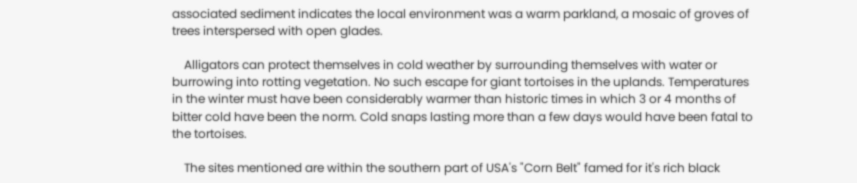associated sediment indicates the local environment was a warm parkland, a mosaic of groves of trees interspersed with open glades.

    Alligators can protect themselves in cold weather by surrounding themselves with water or burrowing into rotting vegetation. No such escape for giant tortoises in the uplands. Temperatures in the winter must have been considerably warmer than historic times in which 3 or 4 months of bitter cold have been the norm. Cold snaps lasting more than a few days would have been fatal to the tortoises.

    The sites mentioned are within the southern part of USA's "Corn Belt" famed for it's rich black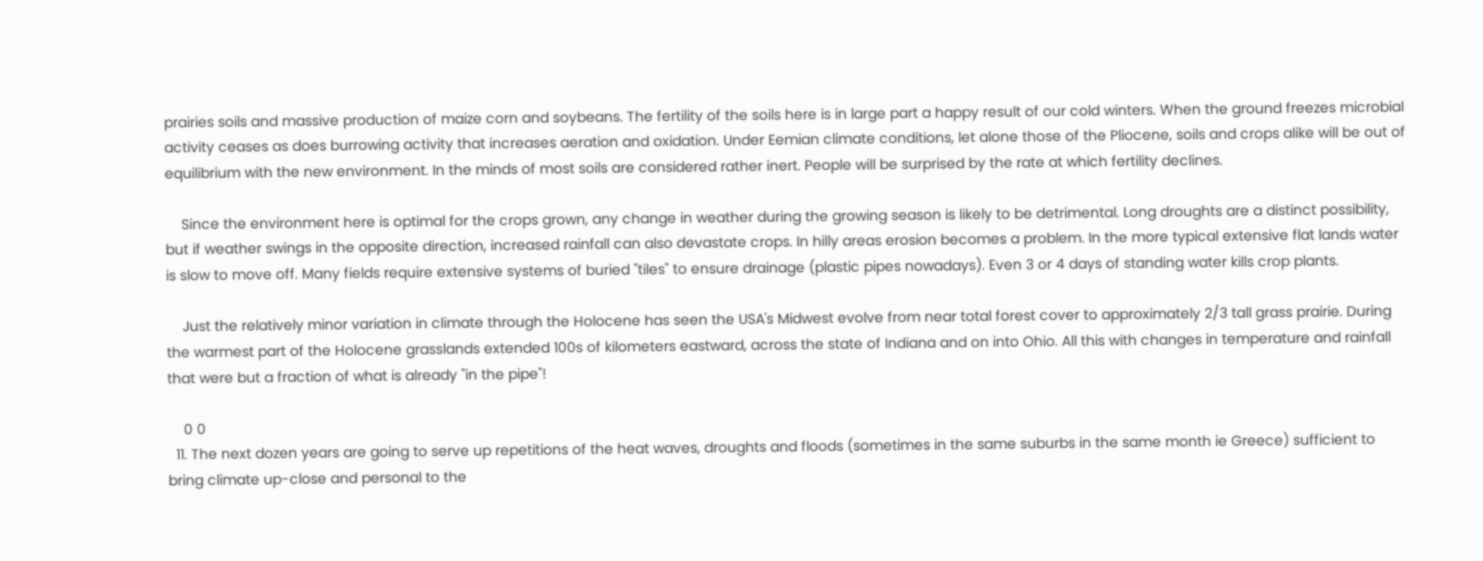prairies soils and massive production of maize corn and soybeans. The fertility of the soils here is in large part a happy result of our cold winters. When the ground freezes microbial activity ceases as does burrowing activity that increases aeration and oxidation. Under Eemian climate conditions, let alone those of the Pliocene, soils and crops alike will be out of equilibrium with the new environment. In the minds of most soils are considered rather inert. People will be surprised by the rate at which fertility declines.

    Since the environment here is optimal for the crops grown, any change in weather during the growing season is likely to be detrimental. Long droughts are a distinct possibility, but if weather swings in the opposite direction, increased rainfall can also devastate crops. In hilly areas erosion becomes a problem. In the more typical extensive flat lands water is slow to move off. Many fields require extensive systems of buried "tiles" to ensure drainage (plastic pipes nowadays). Even 3 or 4 days of standing water kills crop plants.

    Just the relatively minor variation in climate through the Holocene has seen the USA's Midwest evolve from near total forest cover to approximately 2/3 tall grass prairie. During the warmest part of the Holocene grasslands extended 100s of kilometers eastward, across the state of Indiana and on into Ohio. All this with changes in temperature and rainfall that were but a fraction of what is already "in the pipe"!

    0 0
  11. The next dozen years are going to serve up repetitions of the heat waves, droughts and floods (sometimes in the same suburbs in the same month ie Greece) sufficient to bring climate up-close and personal to the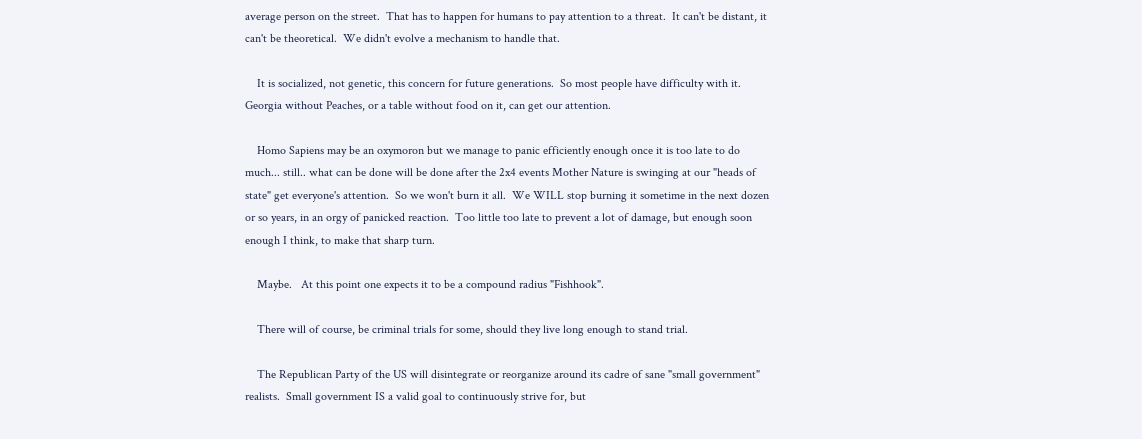average person on the street.  That has to happen for humans to pay attention to a threat.  It can't be distant, it can't be theoretical.  We didn't evolve a mechanism to handle that.

    It is socialized, not genetic, this concern for future generations.  So most people have difficulty with it. Georgia without Peaches, or a table without food on it, can get our attention.

    Homo Sapiens may be an oxymoron but we manage to panic efficiently enough once it is too late to do much... still.. what can be done will be done after the 2x4 events Mother Nature is swinging at our "heads of state" get everyone's attention.  So we won't burn it all.  We WILL stop burning it sometime in the next dozen or so years, in an orgy of panicked reaction.  Too little too late to prevent a lot of damage, but enough soon enough I think, to make that sharp turn.

    Maybe.   At this point one expects it to be a compound radius "Fishhook".

    There will of course, be criminal trials for some, should they live long enough to stand trial.

    The Republican Party of the US will disintegrate or reorganize around its cadre of sane "small government" realists.  Small government IS a valid goal to continuously strive for, but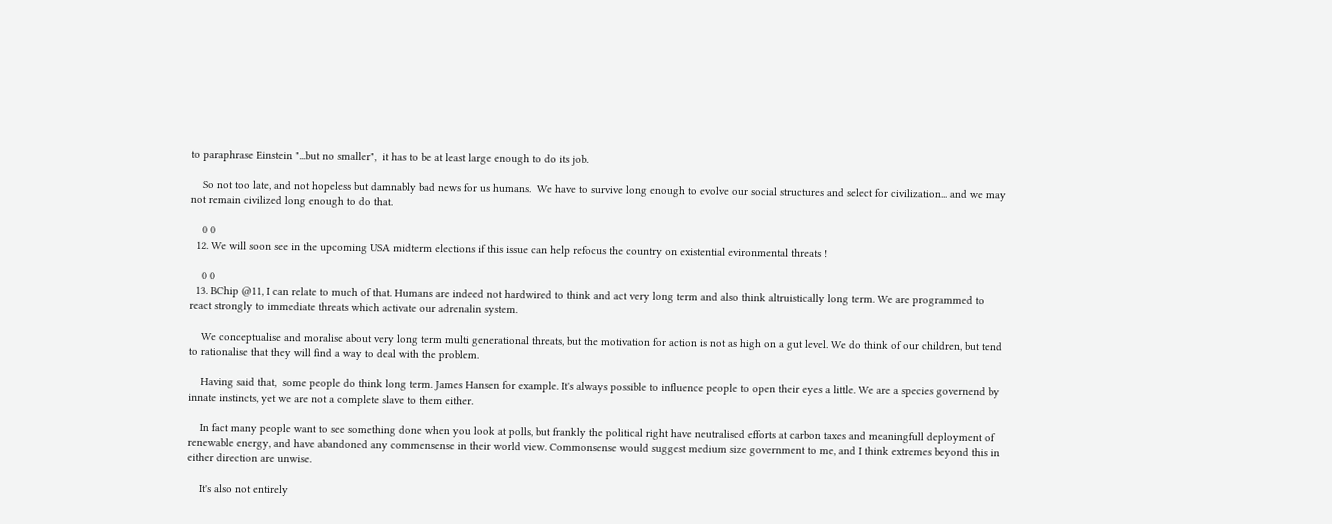to paraphrase Einstein "...but no smaller",  it has to be at least large enough to do its job.

    So not too late, and not hopeless but damnably bad news for us humans.  We have to survive long enough to evolve our social structures and select for civilization... and we may not remain civilized long enough to do that.

    0 0
  12. We will soon see in the upcoming USA midterm elections if this issue can help refocus the country on existential evironmental threats !

    0 0
  13. BChip @11, I can relate to much of that. Humans are indeed not hardwired to think and act very long term and also think altruistically long term. We are programmed to react strongly to immediate threats which activate our adrenalin system.

    We conceptualise and moralise about very long term multi generational threats, but the motivation for action is not as high on a gut level. We do think of our children, but tend to rationalise that they will find a way to deal with the problem.

    Having said that,  some people do think long term. James Hansen for example. It's always possible to influence people to open their eyes a little. We are a species governend by innate instincts, yet we are not a complete slave to them either.

    In fact many people want to see something done when you look at polls, but frankly the political right have neutralised efforts at carbon taxes and meaningfull deployment of renewable energy, and have abandoned any commensense in their world view. Commonsense would suggest medium size government to me, and I think extremes beyond this in either direction are unwise.

    It's also not entirely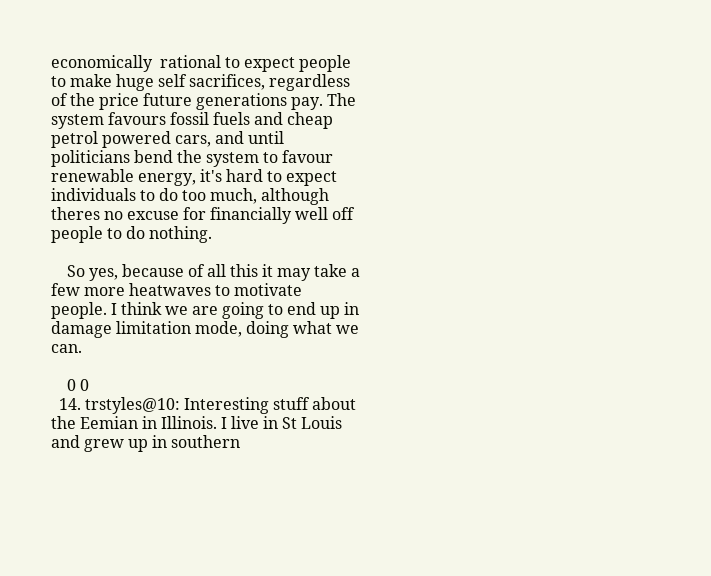economically  rational to expect people to make huge self sacrifices, regardless of the price future generations pay. The system favours fossil fuels and cheap petrol powered cars, and until politicians bend the system to favour renewable energy, it's hard to expect individuals to do too much, although theres no excuse for financially well off people to do nothing.

    So yes, because of all this it may take a few more heatwaves to motivate people. I think we are going to end up in damage limitation mode, doing what we can.

    0 0
  14. trstyles@10: Interesting stuff about the Eemian in Illinois. I live in St Louis and grew up in southern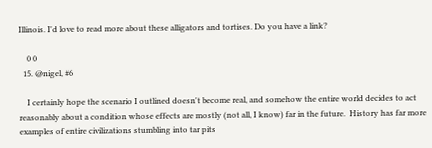Illinois. I'd love to read more about these alligators and tortises. Do you have a link?

    0 0
  15. @nigel, #6

    I certainly hope the scenario I outlined doesn't become real, and somehow the entire world decides to act reasonably about a condition whose effects are mostly (not all, I know) far in the future.  History has far more examples of entire civilizations stumbling into tar pits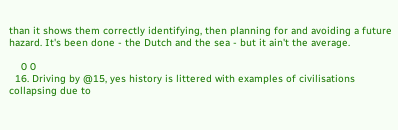than it shows them correctly identifying, then planning for and avoiding a future hazard. It's been done - the Dutch and the sea - but it ain't the average.

    0 0
  16. Driving by @15, yes history is littered with examples of civilisations collapsing due to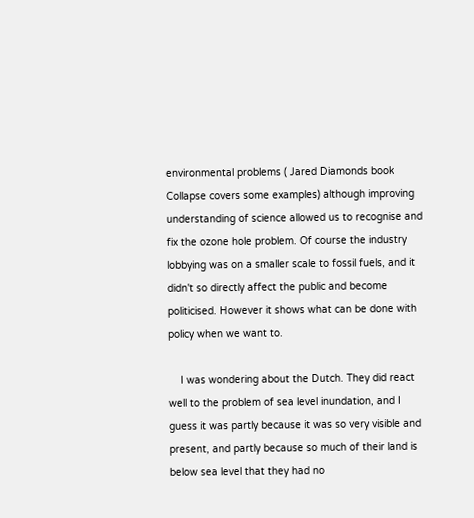environmental problems ( Jared Diamonds book Collapse covers some examples) although improving understanding of science allowed us to recognise and fix the ozone hole problem. Of course the industry lobbying was on a smaller scale to fossil fuels, and it didn't so directly affect the public and become politicised. However it shows what can be done with policy when we want to.

    I was wondering about the Dutch. They did react well to the problem of sea level inundation, and I guess it was partly because it was so very visible and present, and partly because so much of their land is below sea level that they had no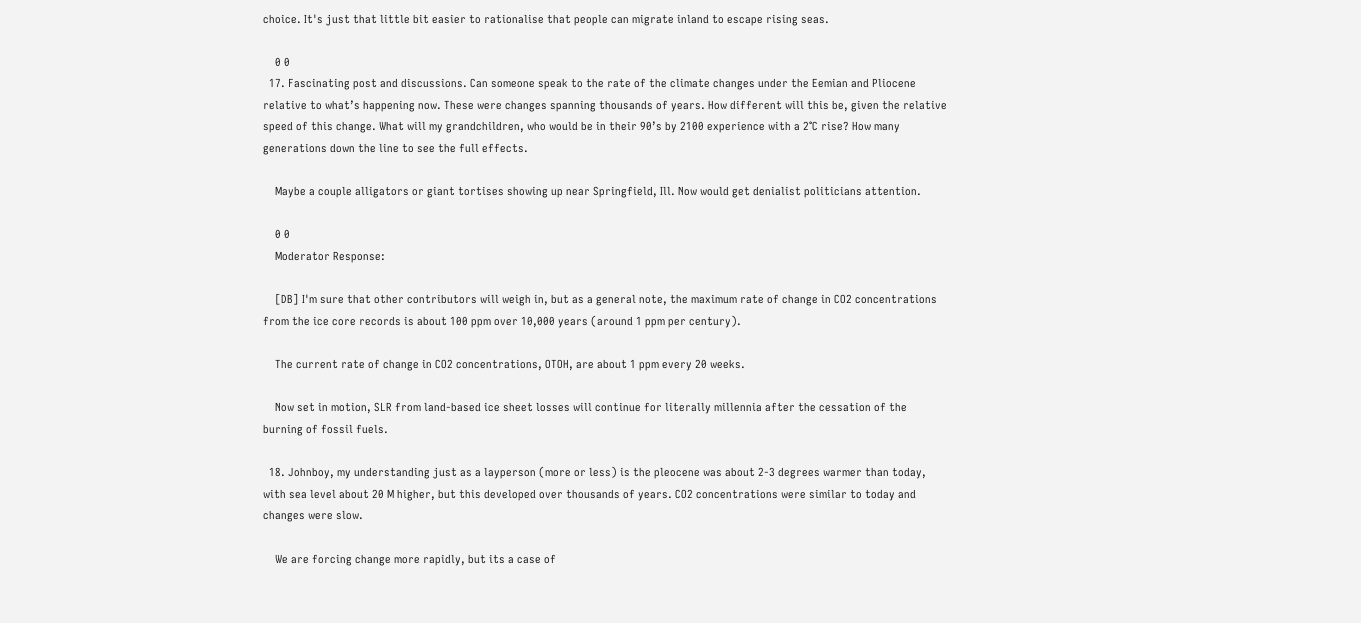choice. It's just that little bit easier to rationalise that people can migrate inland to escape rising seas.

    0 0
  17. Fascinating post and discussions. Can someone speak to the rate of the climate changes under the Eemian and Pliocene relative to what’s happening now. These were changes spanning thousands of years. How different will this be, given the relative speed of this change. What will my grandchildren, who would be in their 90’s by 2100 experience with a 2°C rise? How many generations down the line to see the full effects.

    Maybe a couple alligators or giant tortises showing up near Springfield, Ill. Now would get denialist politicians attention.

    0 0
    Moderator Response:

    [DB] I'm sure that other contributors will weigh in, but as a general note, the maximum rate of change in CO2 concentrations from the ice core records is about 100 ppm over 10,000 years (around 1 ppm per century).

    The current rate of change in CO2 concentrations, OTOH, are about 1 ppm every 20 weeks.

    Now set in motion, SLR from land-based ice sheet losses will continue for literally millennia after the cessation of the burning of fossil fuels.

  18. Johnboy, my understanding just as a layperson (more or less) is the pleocene was about 2-3 degrees warmer than today, with sea level about 20 M higher, but this developed over thousands of years. CO2 concentrations were similar to today and changes were slow.

    We are forcing change more rapidly, but its a case of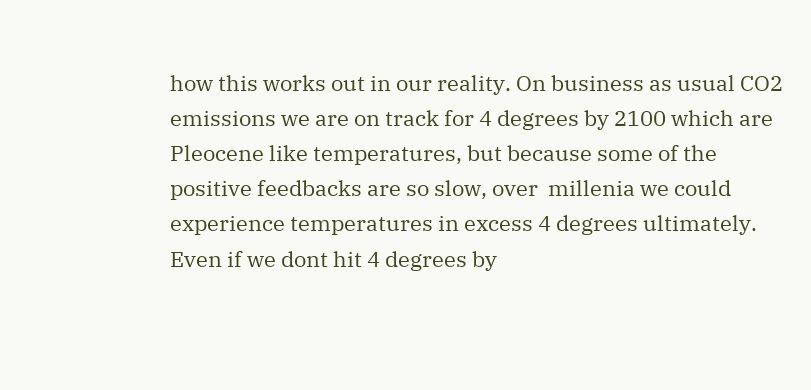how this works out in our reality. On business as usual CO2 emissions we are on track for 4 degrees by 2100 which are Pleocene like temperatures, but because some of the positive feedbacks are so slow, over  millenia we could experience temperatures in excess 4 degrees ultimately. Even if we dont hit 4 degrees by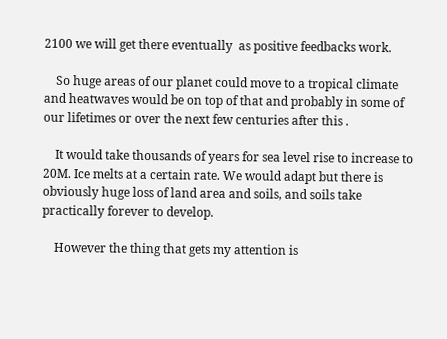2100 we will get there eventually  as positive feedbacks work.

    So huge areas of our planet could move to a tropical climate and heatwaves would be on top of that and probably in some of our lifetimes or over the next few centuries after this .

    It would take thousands of years for sea level rise to increase to 20M. Ice melts at a certain rate. We would adapt but there is obviously huge loss of land area and soils, and soils take practically forever to develop.

    However the thing that gets my attention is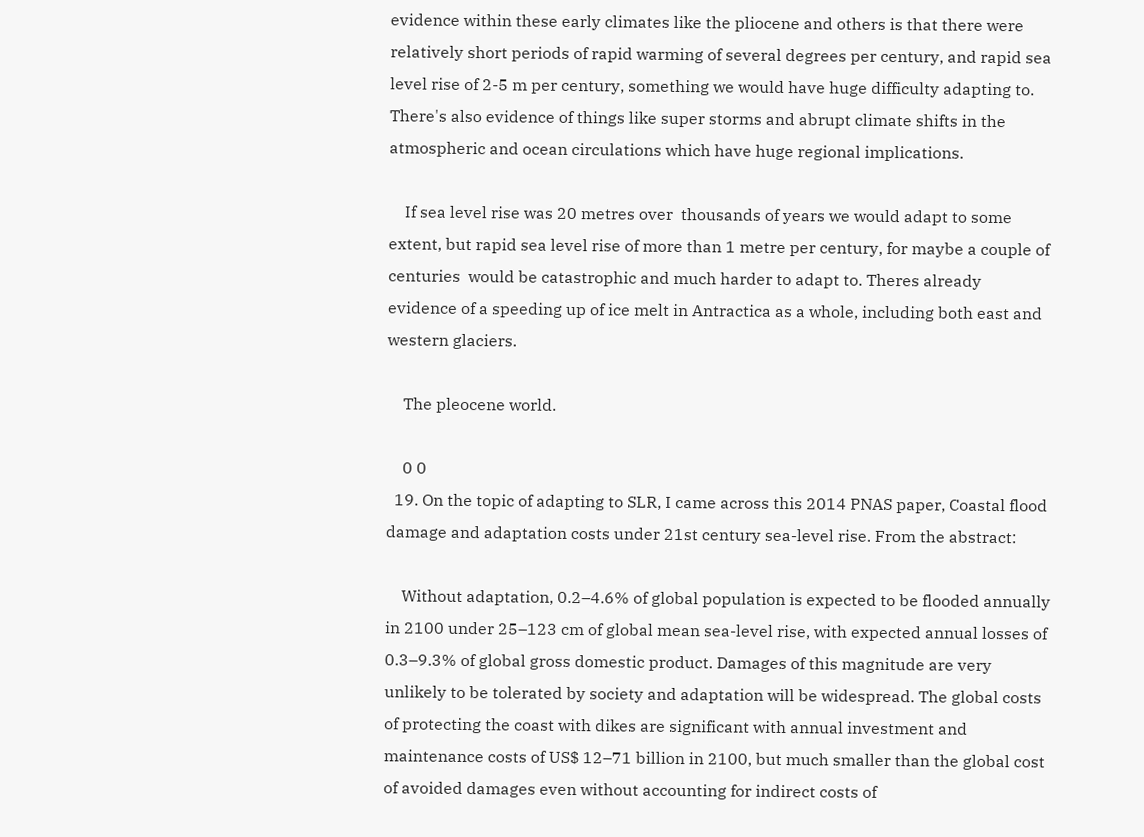evidence within these early climates like the pliocene and others is that there were relatively short periods of rapid warming of several degrees per century, and rapid sea level rise of 2-5 m per century, something we would have huge difficulty adapting to. There's also evidence of things like super storms and abrupt climate shifts in the atmospheric and ocean circulations which have huge regional implications.

    If sea level rise was 20 metres over  thousands of years we would adapt to some extent, but rapid sea level rise of more than 1 metre per century, for maybe a couple of centuries  would be catastrophic and much harder to adapt to. Theres already evidence of a speeding up of ice melt in Antractica as a whole, including both east and western glaciers.

    The pleocene world.

    0 0
  19. On the topic of adapting to SLR, I came across this 2014 PNAS paper, Coastal flood damage and adaptation costs under 21st century sea-level rise. From the abstract:

    Without adaptation, 0.2–4.6% of global population is expected to be flooded annually in 2100 under 25–123 cm of global mean sea-level rise, with expected annual losses of 0.3–9.3% of global gross domestic product. Damages of this magnitude are very unlikely to be tolerated by society and adaptation will be widespread. The global costs of protecting the coast with dikes are significant with annual investment and maintenance costs of US$ 12–71 billion in 2100, but much smaller than the global cost of avoided damages even without accounting for indirect costs of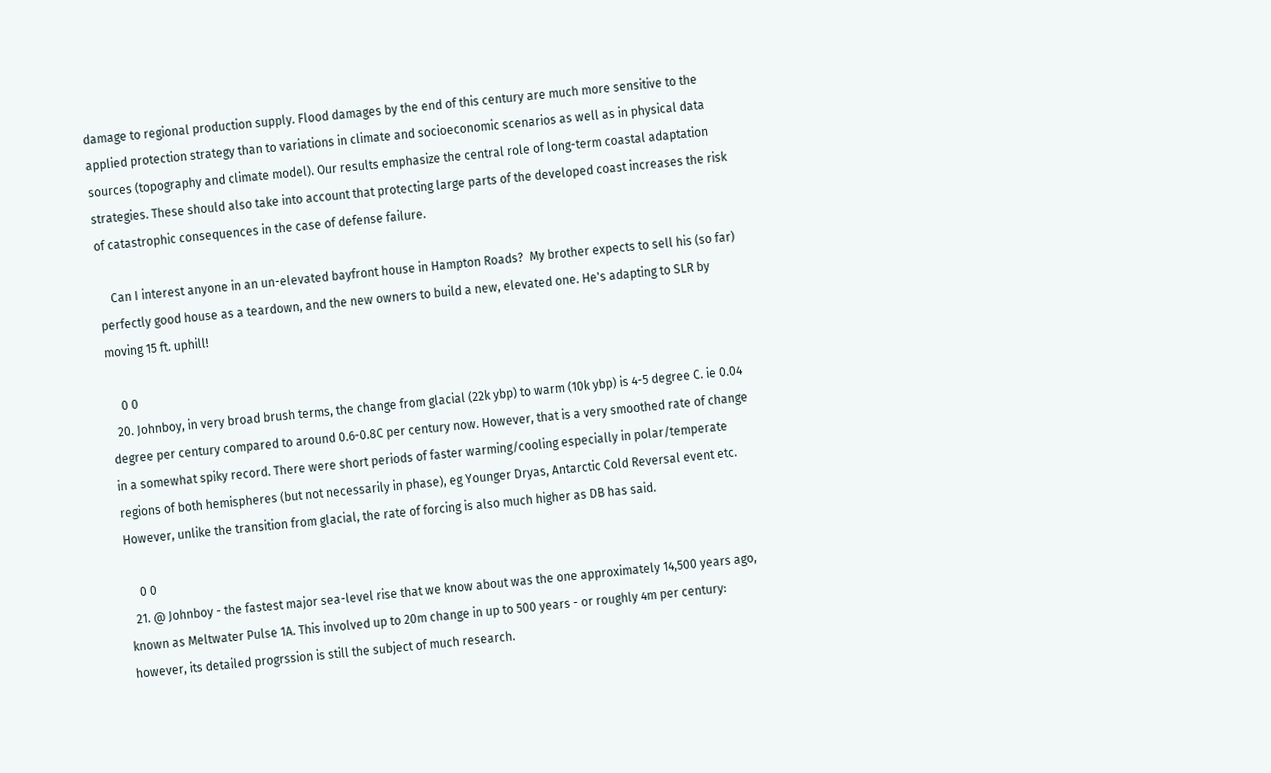damage to regional production supply. Flood damages by the end of this century are much more sensitive to the applied protection strategy than to variations in climate and socioeconomic scenarios as well as in physical data sources (topography and climate model). Our results emphasize the central role of long-term coastal adaptation strategies. These should also take into account that protecting large parts of the developed coast increases the risk of catastrophic consequences in the case of defense failure.

    Can I interest anyone in an un-elevated bayfront house in Hampton Roads?  My brother expects to sell his (so far) perfectly good house as a teardown, and the new owners to build a new, elevated one. He's adapting to SLR by moving 15 ft. uphill!

    0 0
  20. Johnboy, in very broad brush terms, the change from glacial (22k ybp) to warm (10k ybp) is 4-5 degree C. ie 0.04 degree per century compared to around 0.6-0.8C per century now. However, that is a very smoothed rate of change in a somewhat spiky record. There were short periods of faster warming/cooling especially in polar/temperate regions of both hemispheres (but not necessarily in phase), eg Younger Dryas, Antarctic Cold Reversal event etc. However, unlike the transition from glacial, the rate of forcing is also much higher as DB has said.

    0 0
  21. @ Johnboy - the fastest major sea-level rise that we know about was the one approximately 14,500 years ago, known as Meltwater Pulse 1A. This involved up to 20m change in up to 500 years - or roughly 4m per century: however, its detailed progrssion is still the subject of much research.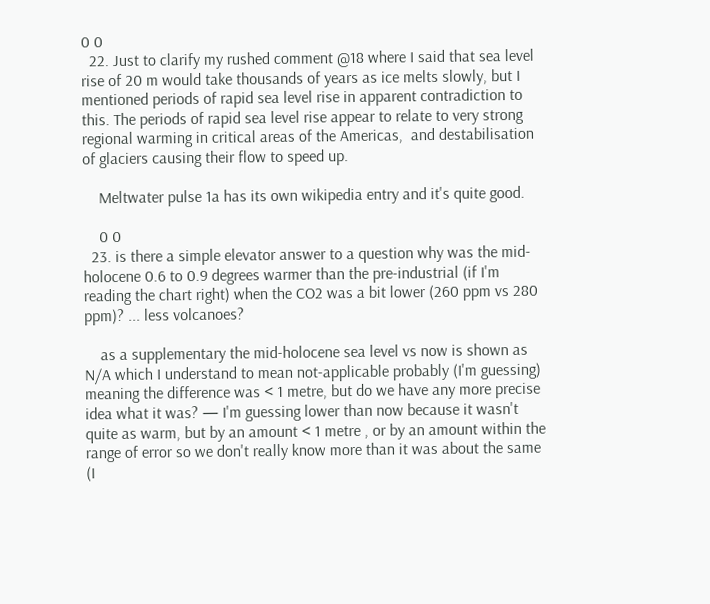0 0
  22. Just to clarify my rushed comment @18 where I said that sea level rise of 20 m would take thousands of years as ice melts slowly, but I mentioned periods of rapid sea level rise in apparent contradiction to this. The periods of rapid sea level rise appear to relate to very strong regional warming in critical areas of the Americas,  and destabilisation of glaciers causing their flow to speed up.

    Meltwater pulse 1a has its own wikipedia entry and it's quite good.

    0 0
  23. is there a simple elevator answer to a question why was the mid-holocene 0.6 to 0.9 degrees warmer than the pre-industrial (if I'm reading the chart right) when the CO2 was a bit lower (260 ppm vs 280 ppm)? ... less volcanoes?

    as a supplementary the mid-holocene sea level vs now is shown as N/A which I understand to mean not-applicable probably (I'm guessing) meaning the difference was < 1 metre, but do we have any more precise idea what it was? — I'm guessing lower than now because it wasn't quite as warm, but by an amount < 1 metre , or by an amount within the range of error so we don't really know more than it was about the same (I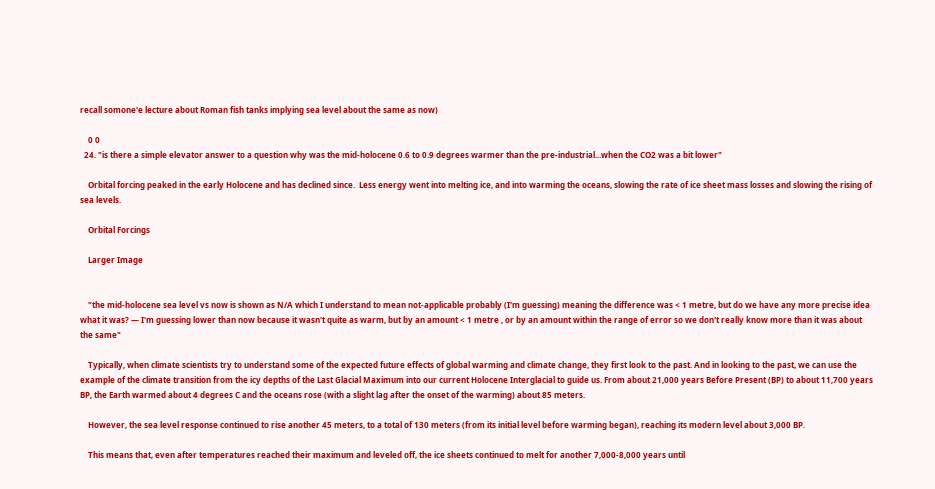recall somone'e lecture about Roman fish tanks implying sea level about the same as now)

    0 0
  24. "is there a simple elevator answer to a question why was the mid-holocene 0.6 to 0.9 degrees warmer than the pre-industrial...when the CO2 was a bit lower"

    Orbital forcing peaked in the early Holocene and has declined since.  Less energy went into melting ice, and into warming the oceans, slowing the rate of ice sheet mass losses and slowing the rising of sea levels.

    Orbital Forcings

    Larger Image


    "the mid-holocene sea level vs now is shown as N/A which I understand to mean not-applicable probably (I'm guessing) meaning the difference was < 1 metre, but do we have any more precise idea what it was? — I'm guessing lower than now because it wasn't quite as warm, but by an amount < 1 metre , or by an amount within the range of error so we don't really know more than it was about the same"

    Typically, when climate scientists try to understand some of the expected future effects of global warming and climate change, they first look to the past. And in looking to the past, we can use the example of the climate transition from the icy depths of the Last Glacial Maximum into our current Holocene Interglacial to guide us. From about 21,000 years Before Present (BP) to about 11,700 years BP, the Earth warmed about 4 degrees C and the oceans rose (with a slight lag after the onset of the warming) about 85 meters.

    However, the sea level response continued to rise another 45 meters, to a total of 130 meters (from its initial level before warming began), reaching its modern level about 3,000 BP.

    This means that, even after temperatures reached their maximum and leveled off, the ice sheets continued to melt for another 7,000-8,000 years until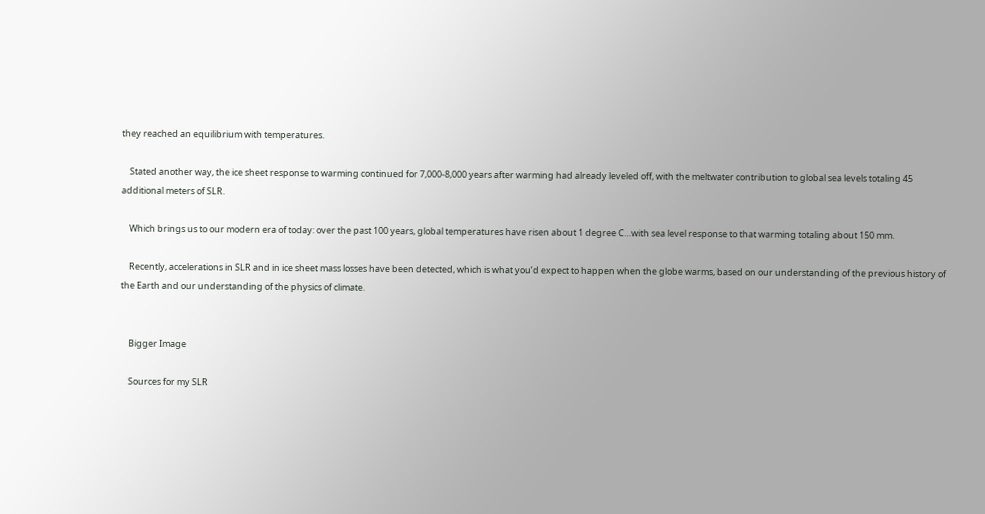they reached an equilibrium with temperatures.

    Stated another way, the ice sheet response to warming continued for 7,000-8,000 years after warming had already leveled off, with the meltwater contribution to global sea levels totaling 45 additional meters of SLR.

    Which brings us to our modern era of today: over the past 100 years, global temperatures have risen about 1 degree C…with sea level response to that warming totaling about 150 mm.

    Recently, accelerations in SLR and in ice sheet mass losses have been detected, which is what you’d expect to happen when the globe warms, based on our understanding of the previous history of the Earth and our understanding of the physics of climate.


    Bigger Image

    Sources for my SLR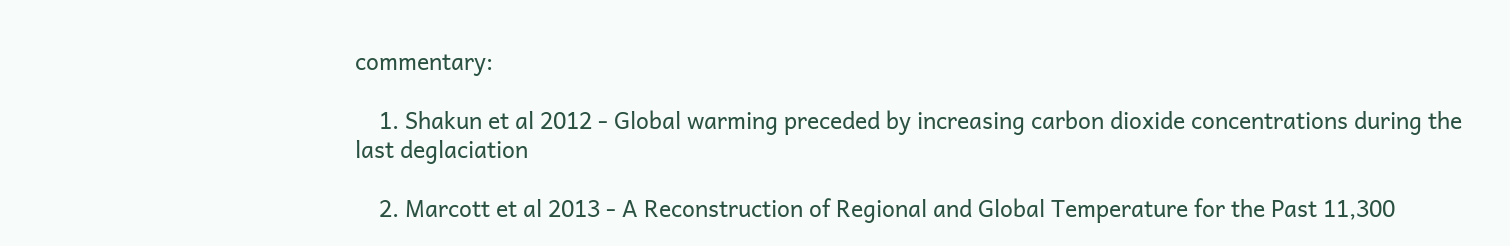commentary:

    1. Shakun et al 2012 - Global warming preceded by increasing carbon dioxide concentrations during the last deglaciation

    2. Marcott et al 2013 - A Reconstruction of Regional and Global Temperature for the Past 11,300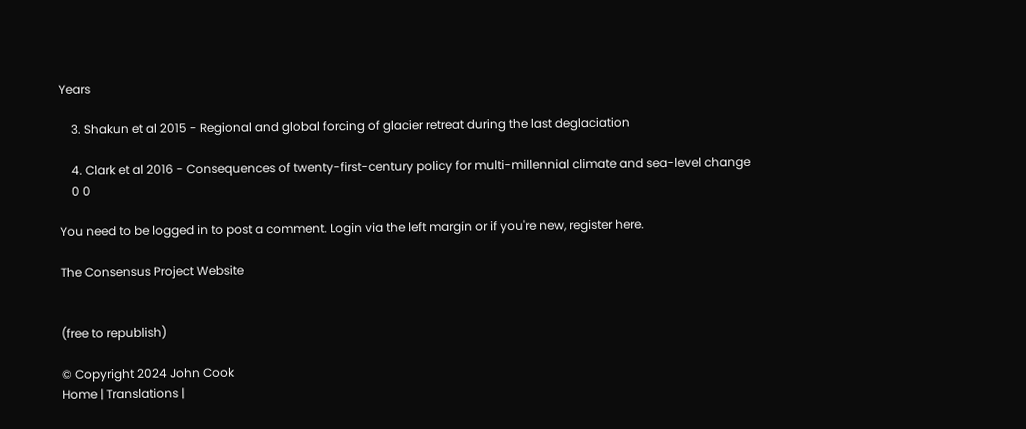Years

    3. Shakun et al 2015 - Regional and global forcing of glacier retreat during the last deglaciation

    4. Clark et al 2016 - Consequences of twenty-first-century policy for multi-millennial climate and sea-level change
    0 0

You need to be logged in to post a comment. Login via the left margin or if you're new, register here.

The Consensus Project Website


(free to republish)

© Copyright 2024 John Cook
Home | Translations |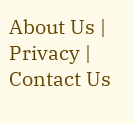About Us | Privacy | Contact Us